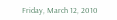Friday, March 12, 2010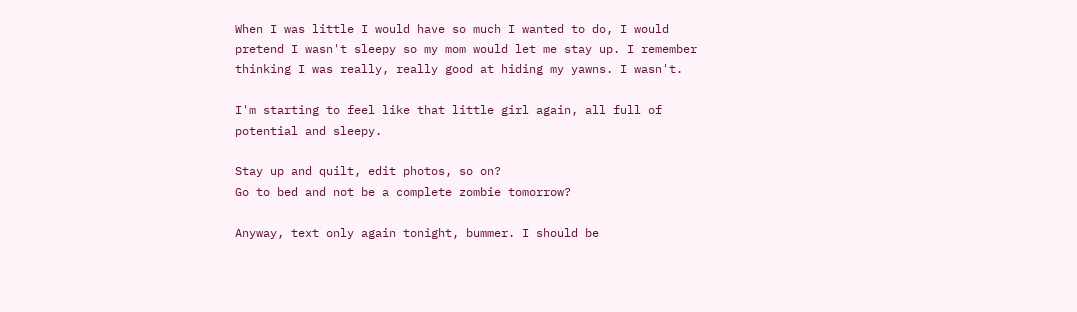When I was little I would have so much I wanted to do, I would pretend I wasn't sleepy so my mom would let me stay up. I remember thinking I was really, really good at hiding my yawns. I wasn't.

I'm starting to feel like that little girl again, all full of potential and sleepy.

Stay up and quilt, edit photos, so on?
Go to bed and not be a complete zombie tomorrow?

Anyway, text only again tonight, bummer. I should be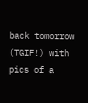back tomorrow (TGIF!) with pics of a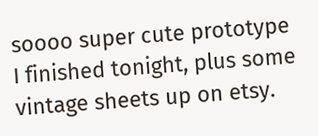soooo super cute prototype I finished tonight, plus some vintage sheets up on etsy.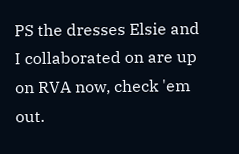PS the dresses Elsie and I collaborated on are up on RVA now, check 'em out.